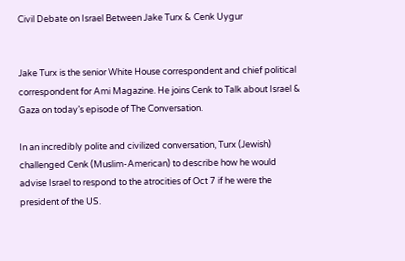Civil Debate on Israel Between Jake Turx & Cenk Uygur


Jake Turx is the senior White House correspondent and chief political correspondent for Ami Magazine. He joins Cenk to Talk about Israel & Gaza on today’s episode of The Conversation.

In an incredibly polite and civilized conversation, Turx (Jewish) challenged Cenk (Muslim-American) to describe how he would advise Israel to respond to the atrocities of Oct 7 if he were the president of the US.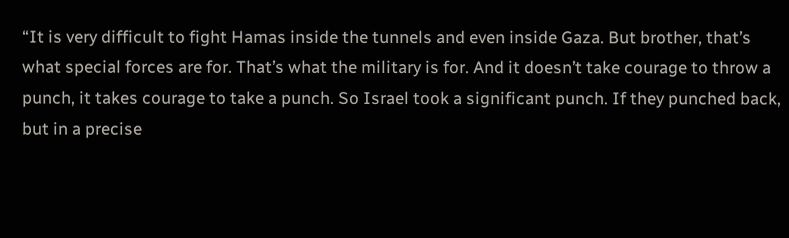“It is very difficult to fight Hamas inside the tunnels and even inside Gaza. But brother, that’s what special forces are for. That’s what the military is for. And it doesn’t take courage to throw a punch, it takes courage to take a punch. So Israel took a significant punch. If they punched back, but in a precise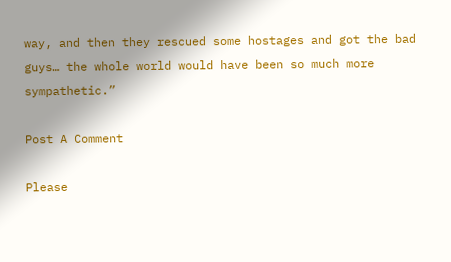way, and then they rescued some hostages and got the bad guys… the whole world would have been so much more sympathetic.”

Post A Comment

Please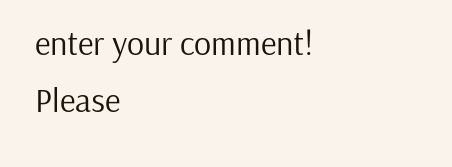enter your comment!
Please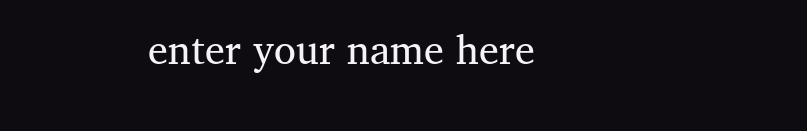enter your name here